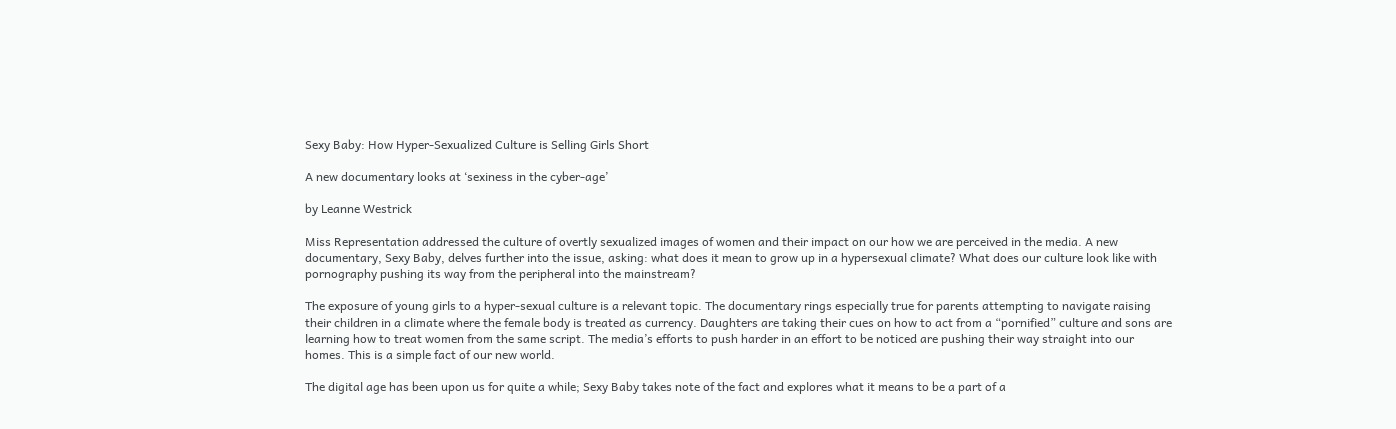Sexy Baby: How Hyper-Sexualized Culture is Selling Girls Short

A new documentary looks at ‘sexiness in the cyber-age’

by Leanne Westrick

Miss Representation addressed the culture of overtly sexualized images of women and their impact on our how we are perceived in the media. A new documentary, Sexy Baby, delves further into the issue, asking: what does it mean to grow up in a hypersexual climate? What does our culture look like with pornography pushing its way from the peripheral into the mainstream?

The exposure of young girls to a hyper-sexual culture is a relevant topic. The documentary rings especially true for parents attempting to navigate raising their children in a climate where the female body is treated as currency. Daughters are taking their cues on how to act from a “pornified” culture and sons are learning how to treat women from the same script. The media’s efforts to push harder in an effort to be noticed are pushing their way straight into our homes. This is a simple fact of our new world.

The digital age has been upon us for quite a while; Sexy Baby takes note of the fact and explores what it means to be a part of a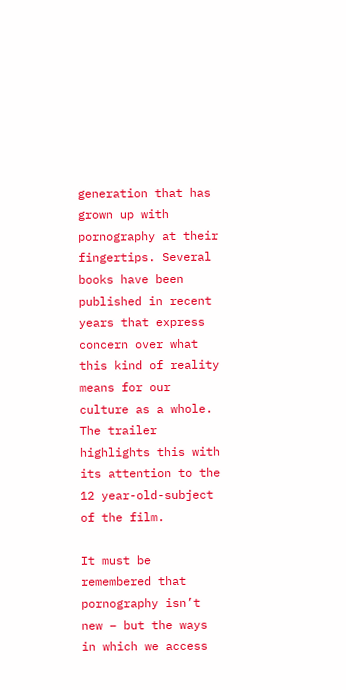generation that has grown up with pornography at their fingertips. Several books have been published in recent years that express concern over what this kind of reality means for our culture as a whole. The trailer highlights this with its attention to the 12 year-old-subject of the film.

It must be remembered that pornography isn’t new – but the ways in which we access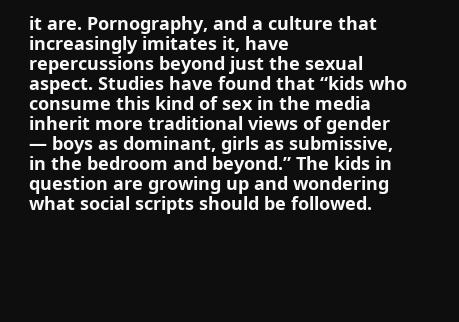it are. Pornography, and a culture that increasingly imitates it, have repercussions beyond just the sexual aspect. Studies have found that “kids who consume this kind of sex in the media inherit more traditional views of gender — boys as dominant, girls as submissive, in the bedroom and beyond.” The kids in question are growing up and wondering what social scripts should be followed.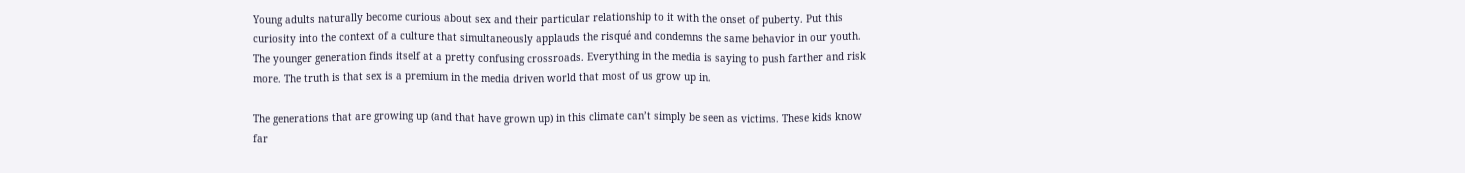Young adults naturally become curious about sex and their particular relationship to it with the onset of puberty. Put this curiosity into the context of a culture that simultaneously applauds the risqué and condemns the same behavior in our youth. The younger generation finds itself at a pretty confusing crossroads. Everything in the media is saying to push farther and risk more. The truth is that sex is a premium in the media driven world that most of us grow up in.

The generations that are growing up (and that have grown up) in this climate can’t simply be seen as victims. These kids know far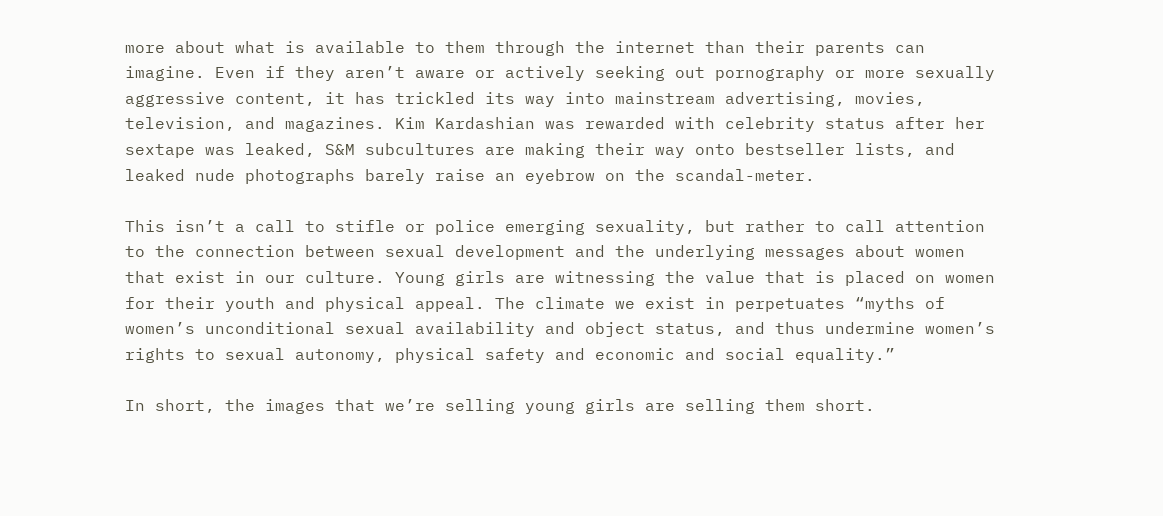more about what is available to them through the internet than their parents can imagine. Even if they aren’t aware or actively seeking out pornography or more sexually aggressive content, it has trickled its way into mainstream advertising, movies, television, and magazines. Kim Kardashian was rewarded with celebrity status after her sextape was leaked, S&M subcultures are making their way onto bestseller lists, and leaked nude photographs barely raise an eyebrow on the scandal-meter.

This isn’t a call to stifle or police emerging sexuality, but rather to call attention to the connection between sexual development and the underlying messages about women that exist in our culture. Young girls are witnessing the value that is placed on women for their youth and physical appeal. The climate we exist in perpetuates “myths of women’s unconditional sexual availability and object status, and thus undermine women’s rights to sexual autonomy, physical safety and economic and social equality.”

In short, the images that we’re selling young girls are selling them short.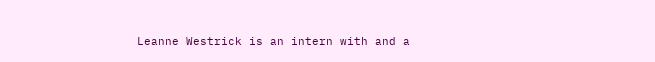Leanne Westrick is an intern with and a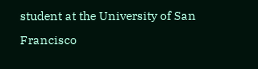student at the University of San Francisco